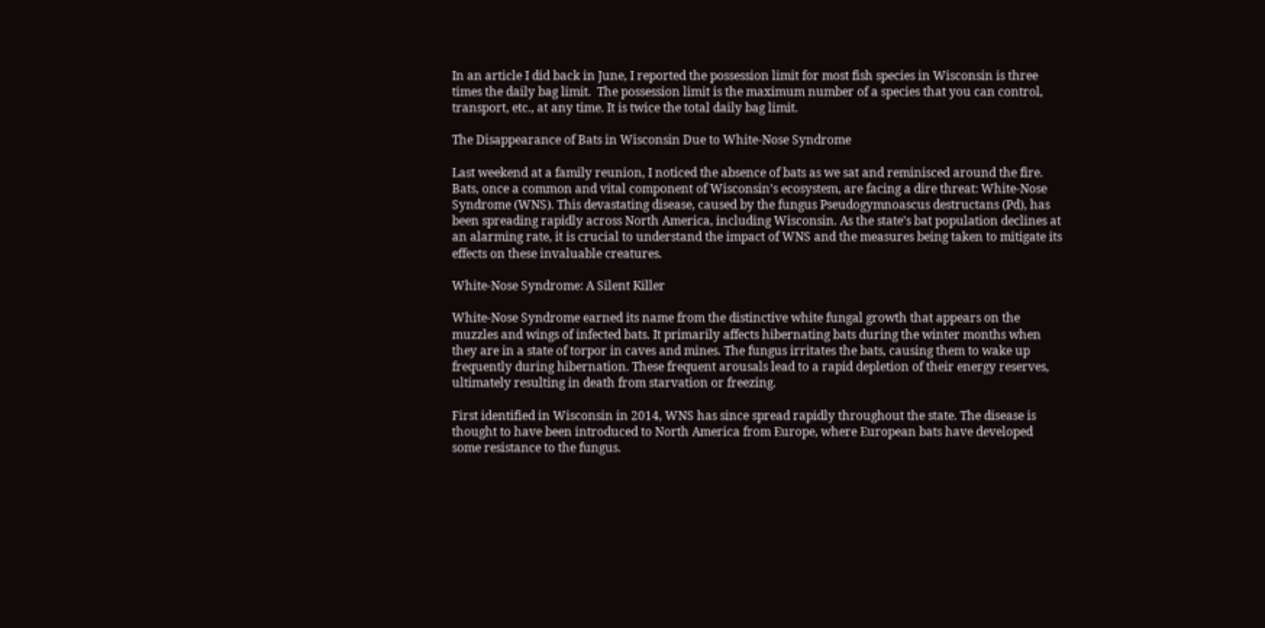In an article I did back in June, I reported the possession limit for most fish species in Wisconsin is three times the daily bag limit.  The possession limit is the maximum number of a species that you can control, transport, etc., at any time. It is twice the total daily bag limit.

The Disappearance of Bats in Wisconsin Due to White-Nose Syndrome

Last weekend at a family reunion, I noticed the absence of bats as we sat and reminisced around the fire.  Bats, once a common and vital component of Wisconsin’s ecosystem, are facing a dire threat: White-Nose Syndrome (WNS). This devastating disease, caused by the fungus Pseudogymnoascus destructans (Pd), has been spreading rapidly across North America, including Wisconsin. As the state’s bat population declines at an alarming rate, it is crucial to understand the impact of WNS and the measures being taken to mitigate its effects on these invaluable creatures.

White-Nose Syndrome: A Silent Killer

White-Nose Syndrome earned its name from the distinctive white fungal growth that appears on the muzzles and wings of infected bats. It primarily affects hibernating bats during the winter months when they are in a state of torpor in caves and mines. The fungus irritates the bats, causing them to wake up frequently during hibernation. These frequent arousals lead to a rapid depletion of their energy reserves, ultimately resulting in death from starvation or freezing.

First identified in Wisconsin in 2014, WNS has since spread rapidly throughout the state. The disease is thought to have been introduced to North America from Europe, where European bats have developed some resistance to the fungus.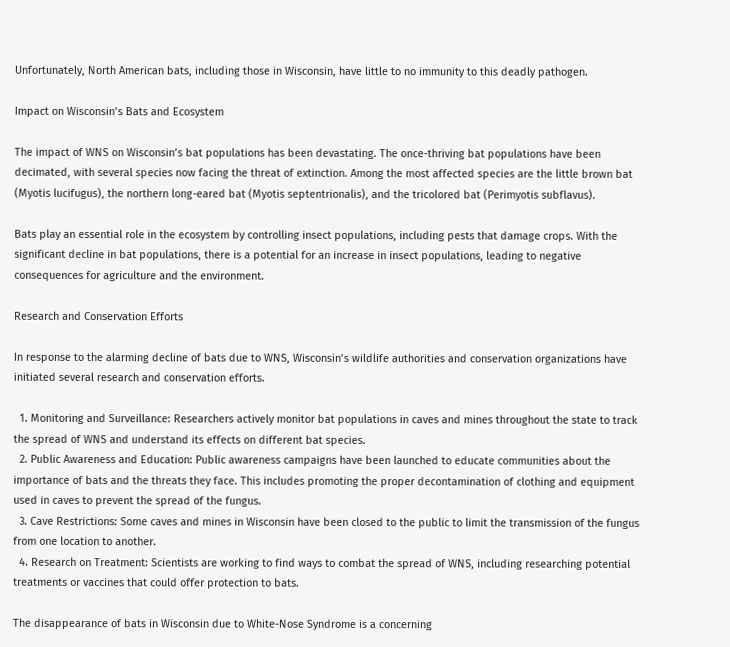Unfortunately, North American bats, including those in Wisconsin, have little to no immunity to this deadly pathogen.

Impact on Wisconsin’s Bats and Ecosystem

The impact of WNS on Wisconsin’s bat populations has been devastating. The once-thriving bat populations have been decimated, with several species now facing the threat of extinction. Among the most affected species are the little brown bat (Myotis lucifugus), the northern long-eared bat (Myotis septentrionalis), and the tricolored bat (Perimyotis subflavus).

Bats play an essential role in the ecosystem by controlling insect populations, including pests that damage crops. With the significant decline in bat populations, there is a potential for an increase in insect populations, leading to negative consequences for agriculture and the environment.

Research and Conservation Efforts

In response to the alarming decline of bats due to WNS, Wisconsin’s wildlife authorities and conservation organizations have initiated several research and conservation efforts.

  1. Monitoring and Surveillance: Researchers actively monitor bat populations in caves and mines throughout the state to track the spread of WNS and understand its effects on different bat species.
  2. Public Awareness and Education: Public awareness campaigns have been launched to educate communities about the importance of bats and the threats they face. This includes promoting the proper decontamination of clothing and equipment used in caves to prevent the spread of the fungus.
  3. Cave Restrictions: Some caves and mines in Wisconsin have been closed to the public to limit the transmission of the fungus from one location to another.
  4. Research on Treatment: Scientists are working to find ways to combat the spread of WNS, including researching potential treatments or vaccines that could offer protection to bats.

The disappearance of bats in Wisconsin due to White-Nose Syndrome is a concerning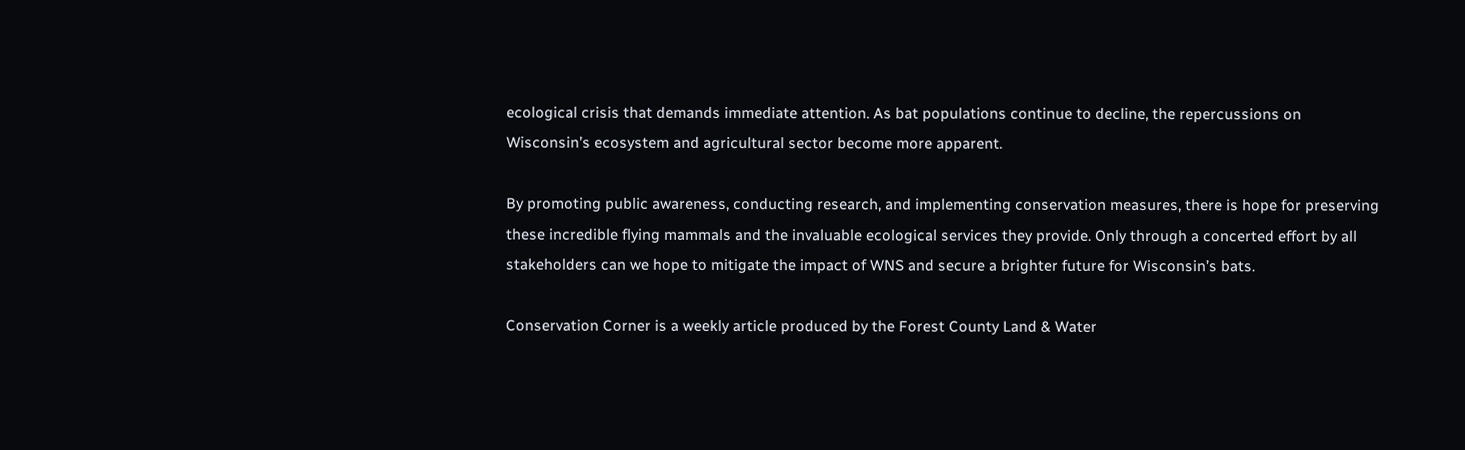ecological crisis that demands immediate attention. As bat populations continue to decline, the repercussions on Wisconsin’s ecosystem and agricultural sector become more apparent.

By promoting public awareness, conducting research, and implementing conservation measures, there is hope for preserving these incredible flying mammals and the invaluable ecological services they provide. Only through a concerted effort by all stakeholders can we hope to mitigate the impact of WNS and secure a brighter future for Wisconsin’s bats.

Conservation Corner is a weekly article produced by the Forest County Land & Water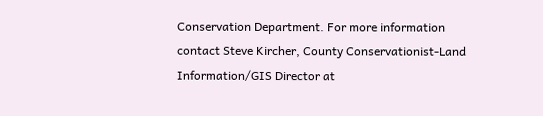Conservation Department. For more information contact Steve Kircher, County Conservationist-Land Information/GIS Director at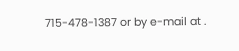715-478-1387 or by e-mail at .